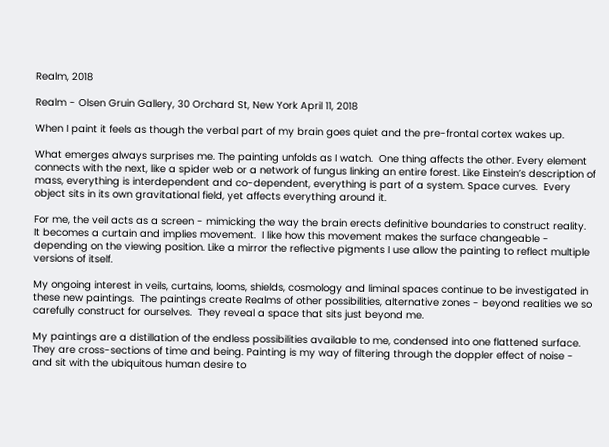Realm, 2018

Realm - Olsen Gruin Gallery, 30 Orchard St, New York April 11, 2018

When I paint it feels as though the verbal part of my brain goes quiet and the pre-frontal cortex wakes up.

What emerges always surprises me. The painting unfolds as I watch.  One thing affects the other. Every element connects with the next, like a spider web or a network of fungus linking an entire forest. Like Einstein’s description of mass, everything is interdependent and co-dependent, everything is part of a system. Space curves.  Every object sits in its own gravitational field, yet affects everything around it.

For me, the veil acts as a screen - mimicking the way the brain erects definitive boundaries to construct reality.  It becomes a curtain and implies movement.  I like how this movement makes the surface changeable - depending on the viewing position. Like a mirror the reflective pigments I use allow the painting to reflect multiple versions of itself.

My ongoing interest in veils, curtains, looms, shields, cosmology and liminal spaces continue to be investigated in these new paintings.  The paintings create Realms of other possibilities, alternative zones - beyond realities we so carefully construct for ourselves.  They reveal a space that sits just beyond me.

My paintings are a distillation of the endless possibilities available to me, condensed into one flattened surface. They are cross-sections of time and being. Painting is my way of filtering through the doppler effect of noise -  and sit with the ubiquitous human desire to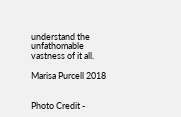understand the unfathomable vastness of it all.

Marisa Purcell 2018


Photo Credit -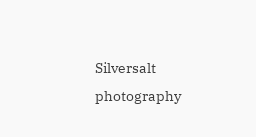Silversalt photography